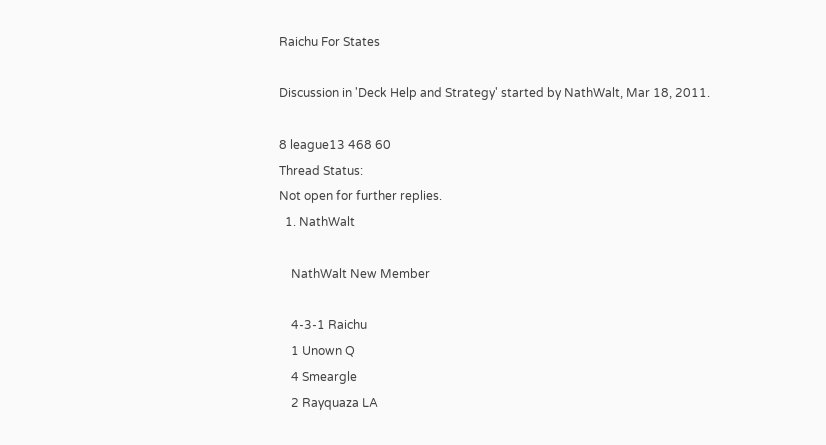Raichu For States

Discussion in 'Deck Help and Strategy' started by NathWalt, Mar 18, 2011.

8 league13 468 60
Thread Status:
Not open for further replies.
  1. NathWalt

    NathWalt New Member

    4-3-1 Raichu
    1 Unown Q
    4 Smeargle
    2 Rayquaza LA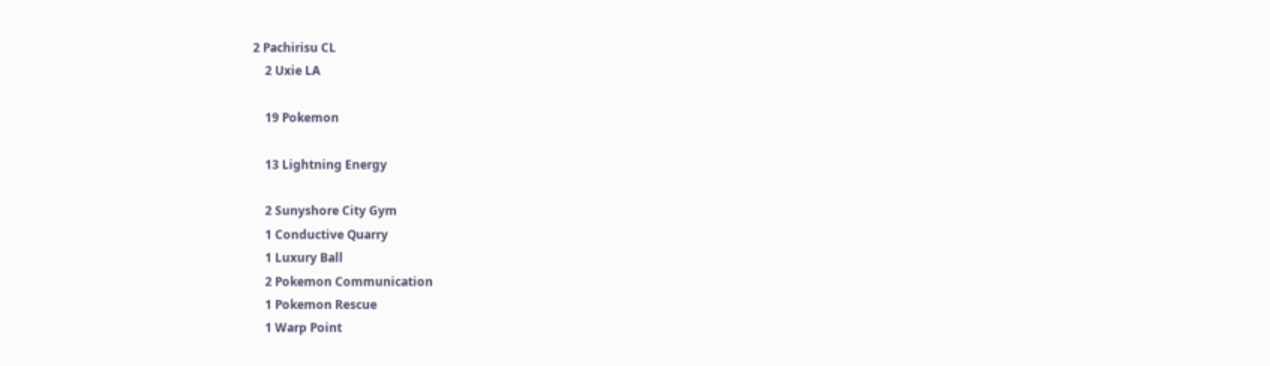2 Pachirisu CL
    2 Uxie LA

    19 Pokemon

    13 Lightning Energy

    2 Sunyshore City Gym
    1 Conductive Quarry
    1 Luxury Ball
    2 Pokemon Communication
    1 Pokemon Rescue
    1 Warp Point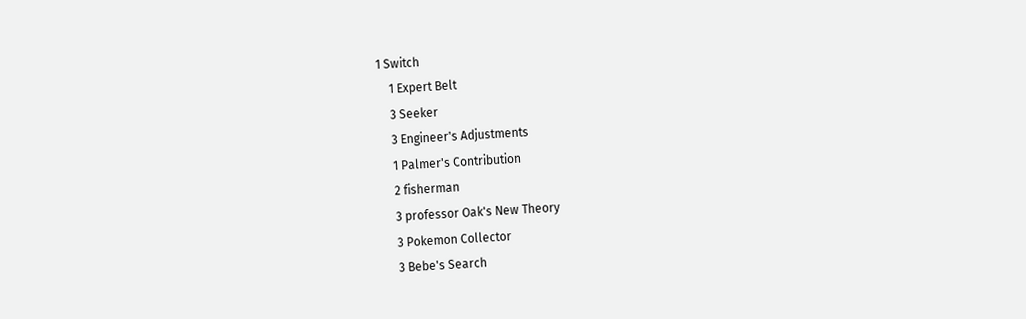1 Switch
    1 Expert Belt
    3 Seeker
    3 Engineer's Adjustments
    1 Palmer's Contribution
    2 fisherman
    3 professor Oak's New Theory
    3 Pokemon Collector
    3 Bebe's Search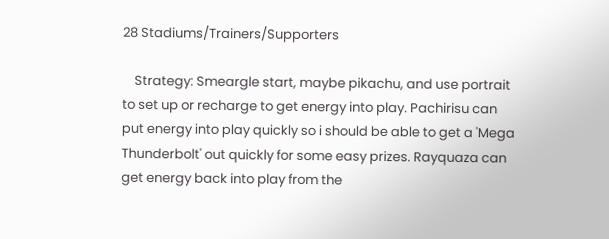28 Stadiums/Trainers/Supporters

    Strategy: Smeargle start, maybe pikachu, and use portrait to set up or recharge to get energy into play. Pachirisu can put energy into play quickly so i should be able to get a 'Mega Thunderbolt' out quickly for some easy prizes. Rayquaza can get energy back into play from the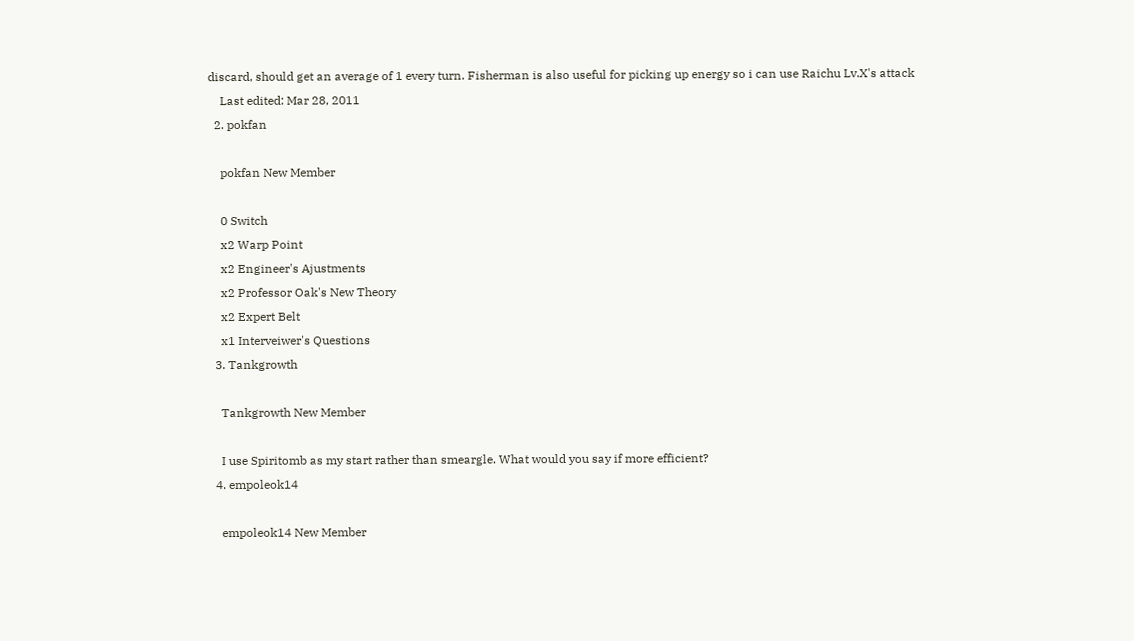discard, should get an average of 1 every turn. Fisherman is also useful for picking up energy so i can use Raichu Lv.X's attack
    Last edited: Mar 28, 2011
  2. pokfan

    pokfan New Member

    0 Switch
    x2 Warp Point
    x2 Engineer's Ajustments
    x2 Professor Oak's New Theory
    x2 Expert Belt
    x1 Interveiwer's Questions
  3. Tankgrowth

    Tankgrowth New Member

    I use Spiritomb as my start rather than smeargle. What would you say if more efficient?
  4. empoleok14

    empoleok14 New Member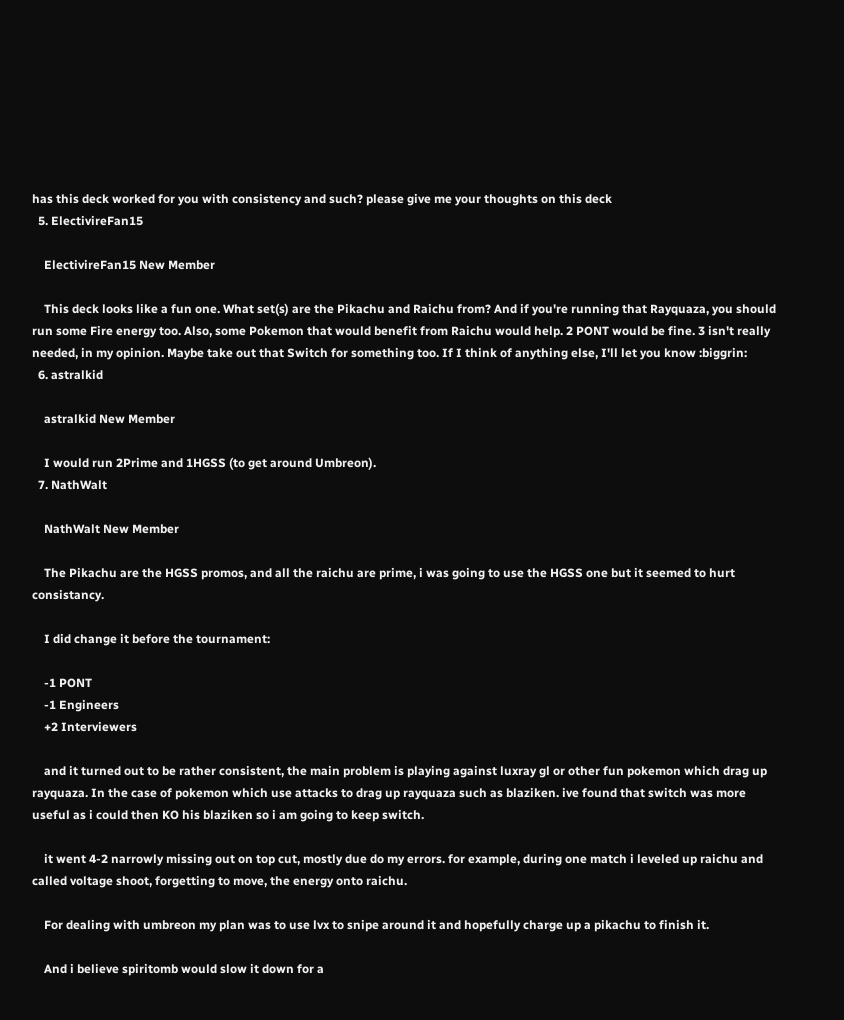has this deck worked for you with consistency and such? please give me your thoughts on this deck
  5. ElectivireFan15

    ElectivireFan15 New Member

    This deck looks like a fun one. What set(s) are the Pikachu and Raichu from? And if you're running that Rayquaza, you should run some Fire energy too. Also, some Pokemon that would benefit from Raichu would help. 2 PONT would be fine. 3 isn't really needed, in my opinion. Maybe take out that Switch for something too. If I think of anything else, I'll let you know :biggrin:
  6. astralkid

    astralkid New Member

    I would run 2Prime and 1HGSS (to get around Umbreon).
  7. NathWalt

    NathWalt New Member

    The Pikachu are the HGSS promos, and all the raichu are prime, i was going to use the HGSS one but it seemed to hurt consistancy.

    I did change it before the tournament:

    -1 PONT
    -1 Engineers
    +2 Interviewers

    and it turned out to be rather consistent, the main problem is playing against luxray gl or other fun pokemon which drag up rayquaza. In the case of pokemon which use attacks to drag up rayquaza such as blaziken. ive found that switch was more useful as i could then KO his blaziken so i am going to keep switch.

    it went 4-2 narrowly missing out on top cut, mostly due do my errors. for example, during one match i leveled up raichu and called voltage shoot, forgetting to move, the energy onto raichu.

    For dealing with umbreon my plan was to use lvx to snipe around it and hopefully charge up a pikachu to finish it.

    And i believe spiritomb would slow it down for a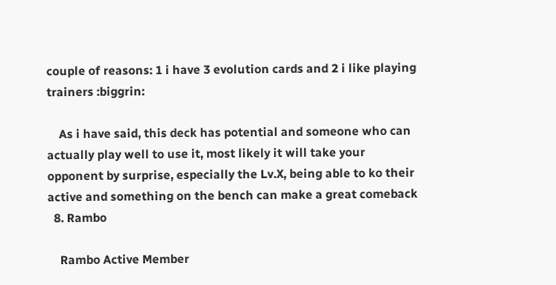couple of reasons: 1 i have 3 evolution cards and 2 i like playing trainers :biggrin:

    As i have said, this deck has potential and someone who can actually play well to use it, most likely it will take your opponent by surprise, especially the Lv.X, being able to ko their active and something on the bench can make a great comeback
  8. Rambo

    Rambo Active Member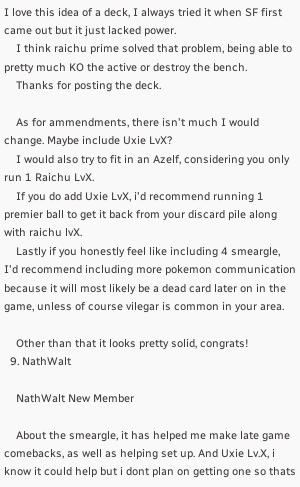I love this idea of a deck, I always tried it when SF first came out but it just lacked power.
    I think raichu prime solved that problem, being able to pretty much KO the active or destroy the bench.
    Thanks for posting the deck.

    As for ammendments, there isn't much I would change. Maybe include Uxie LvX?
    I would also try to fit in an Azelf, considering you only run 1 Raichu LvX.
    If you do add Uxie LvX, i'd recommend running 1 premier ball to get it back from your discard pile along with raichu lvX.
    Lastly if you honestly feel like including 4 smeargle, I'd recommend including more pokemon communication because it will most likely be a dead card later on in the game, unless of course vilegar is common in your area.

    Other than that it looks pretty solid, congrats!
  9. NathWalt

    NathWalt New Member

    About the smeargle, it has helped me make late game comebacks, as well as helping set up. And Uxie Lv.X, i know it could help but i dont plan on getting one so thats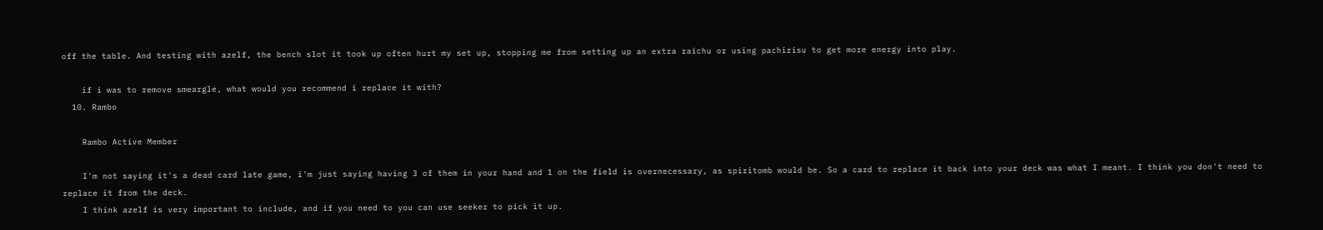off the table. And testing with azelf, the bench slot it took up often hurt my set up, stopping me from setting up an extra raichu or using pachirisu to get more energy into play.

    if i was to remove smeargle, what would you recommend i replace it with?
  10. Rambo

    Rambo Active Member

    I'm not saying it's a dead card late game, i'm just saying having 3 of them in your hand and 1 on the field is overnecessary, as spiritomb would be. So a card to replace it back into your deck was what I meant. I think you don't need to replace it from the deck.
    I think azelf is very important to include, and if you need to you can use seeker to pick it up.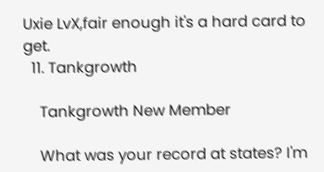Uxie LvX,fair enough it's a hard card to get.
  11. Tankgrowth

    Tankgrowth New Member

    What was your record at states? I'm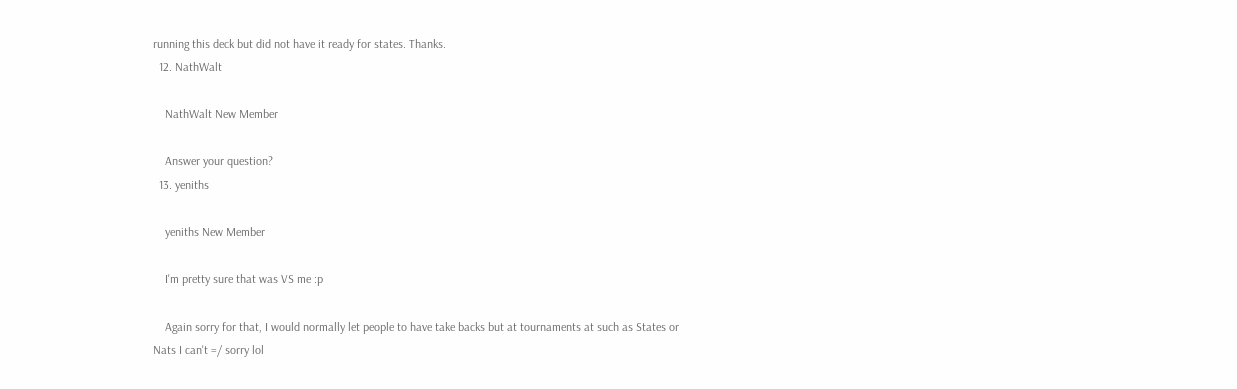running this deck but did not have it ready for states. Thanks.
  12. NathWalt

    NathWalt New Member

    Answer your question?
  13. yeniths

    yeniths New Member

    I'm pretty sure that was VS me :p

    Again sorry for that, I would normally let people to have take backs but at tournaments at such as States or Nats I can't =/ sorry lol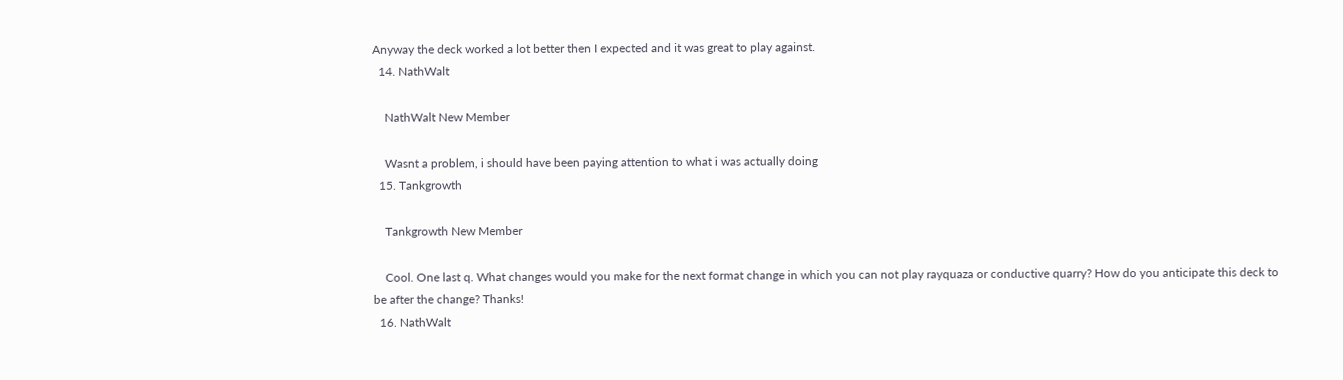Anyway the deck worked a lot better then I expected and it was great to play against.
  14. NathWalt

    NathWalt New Member

    Wasnt a problem, i should have been paying attention to what i was actually doing
  15. Tankgrowth

    Tankgrowth New Member

    Cool. One last q. What changes would you make for the next format change in which you can not play rayquaza or conductive quarry? How do you anticipate this deck to be after the change? Thanks!
  16. NathWalt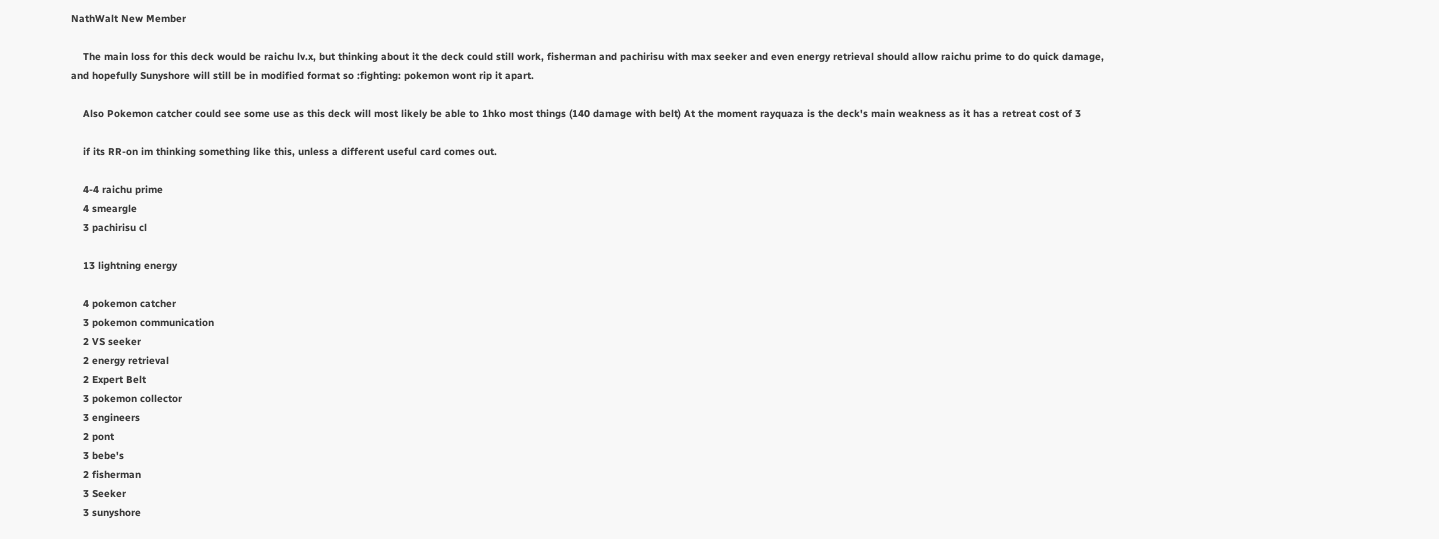NathWalt New Member

    The main loss for this deck would be raichu lv.x, but thinking about it the deck could still work, fisherman and pachirisu with max seeker and even energy retrieval should allow raichu prime to do quick damage, and hopefully Sunyshore will still be in modified format so :fighting: pokemon wont rip it apart.

    Also Pokemon catcher could see some use as this deck will most likely be able to 1hko most things (140 damage with belt) At the moment rayquaza is the deck's main weakness as it has a retreat cost of 3

    if its RR-on im thinking something like this, unless a different useful card comes out.

    4-4 raichu prime
    4 smeargle
    3 pachirisu cl

    13 lightning energy

    4 pokemon catcher
    3 pokemon communication
    2 VS seeker
    2 energy retrieval
    2 Expert Belt
    3 pokemon collector
    3 engineers
    2 pont
    3 bebe's
    2 fisherman
    3 Seeker
    3 sunyshore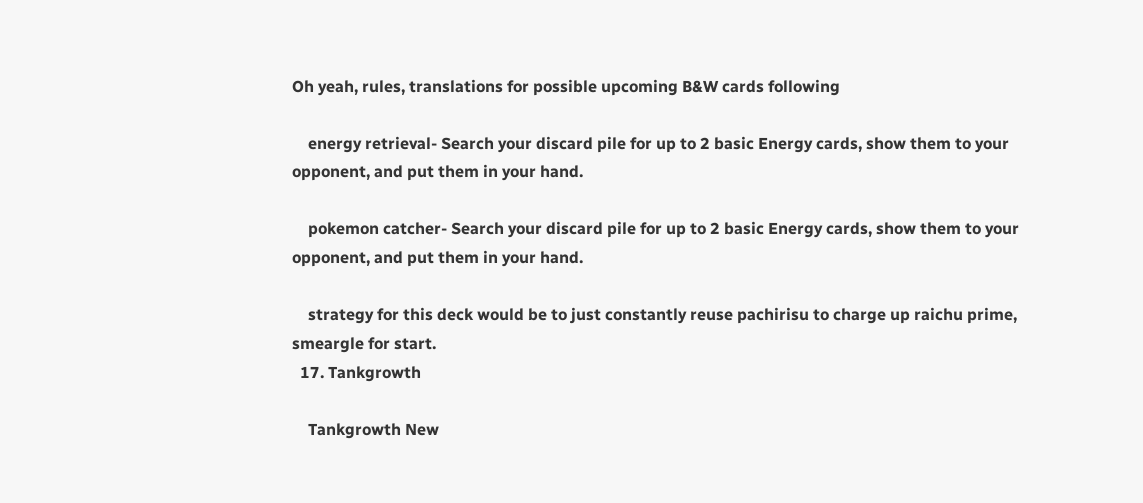Oh yeah, rules, translations for possible upcoming B&W cards following

    energy retrieval- Search your discard pile for up to 2 basic Energy cards, show them to your opponent, and put them in your hand.

    pokemon catcher- Search your discard pile for up to 2 basic Energy cards, show them to your opponent, and put them in your hand.

    strategy for this deck would be to just constantly reuse pachirisu to charge up raichu prime, smeargle for start.
  17. Tankgrowth

    Tankgrowth New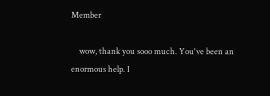Member

    wow, thank you sooo much. You've been an enormous help. I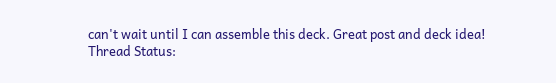can't wait until I can assemble this deck. Great post and deck idea!
Thread Status: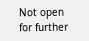Not open for further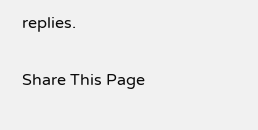replies.

Share This Page